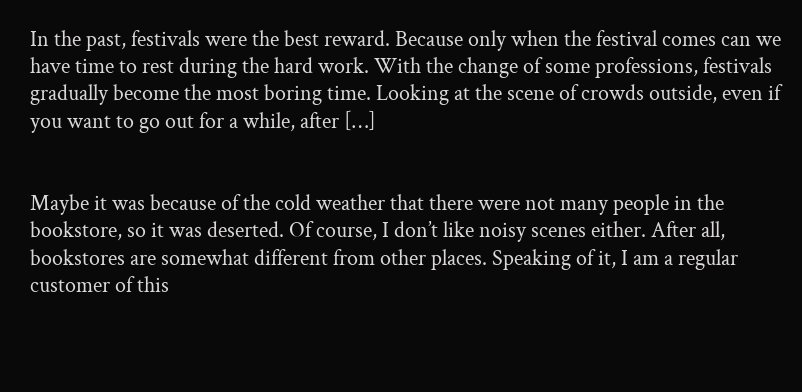In the past, festivals were the best reward. Because only when the festival comes can we have time to rest during the hard work. With the change of some professions, festivals gradually become the most boring time. Looking at the scene of crowds outside, even if you want to go out for a while, after […]


Maybe it was because of the cold weather that there were not many people in the bookstore, so it was deserted. Of course, I don’t like noisy scenes either. After all, bookstores are somewhat different from other places. Speaking of it, I am a regular customer of this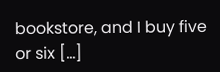bookstore, and I buy five or six […]